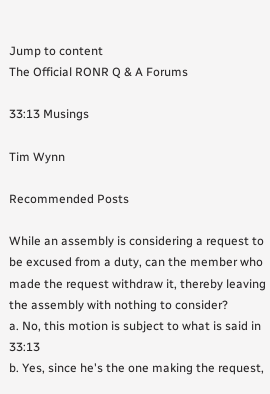Jump to content
The Official RONR Q & A Forums

33:13 Musings

Tim Wynn

Recommended Posts

While an assembly is considering a request to be excused from a duty, can the member who made the request withdraw it, thereby leaving the assembly with nothing to consider?
a. No, this motion is subject to what is said in 33:13
b. Yes, since he's the one making the request,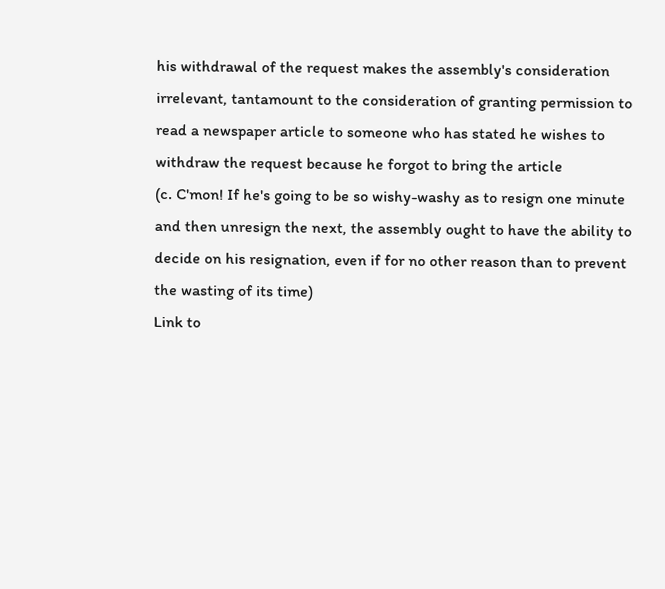his withdrawal of the request makes the assembly's consideration irrelevant, tantamount to the consideration of granting permission to read a newspaper article to someone who has stated he wishes to withdraw the request because he forgot to bring the article
(c. C'mon! If he's going to be so wishy-washy as to resign one minute and then unresign the next, the assembly ought to have the ability to decide on his resignation, even if for no other reason than to prevent the wasting of its time)
Link to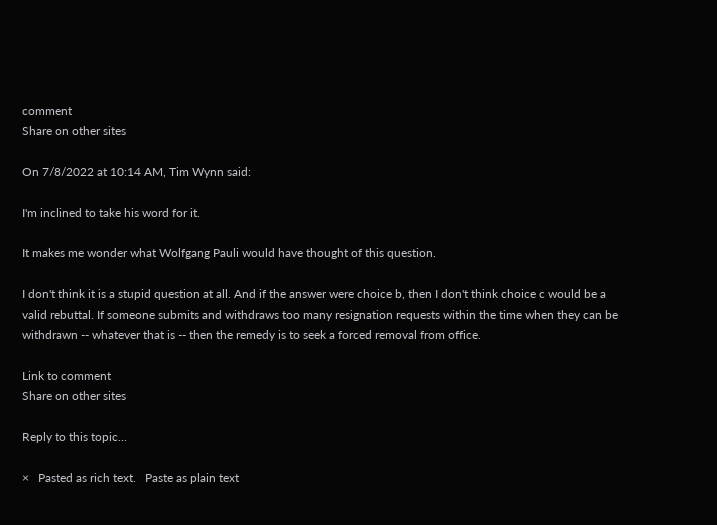comment
Share on other sites

On 7/8/2022 at 10:14 AM, Tim Wynn said:

I'm inclined to take his word for it.

It makes me wonder what Wolfgang Pauli would have thought of this question.

I don't think it is a stupid question at all. And if the answer were choice b, then I don't think choice c would be a valid rebuttal. If someone submits and withdraws too many resignation requests within the time when they can be withdrawn -- whatever that is -- then the remedy is to seek a forced removal from office.

Link to comment
Share on other sites

Reply to this topic...

×   Pasted as rich text.   Paste as plain text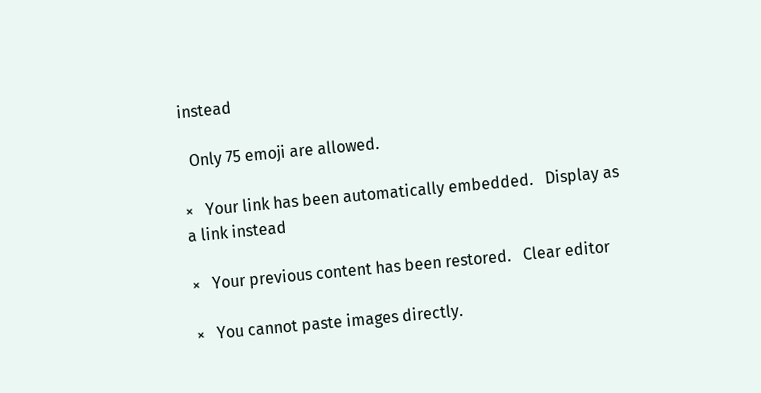instead

  Only 75 emoji are allowed.

×   Your link has been automatically embedded.   Display as a link instead

×   Your previous content has been restored.   Clear editor

×   You cannot paste images directly.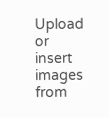Upload or insert images from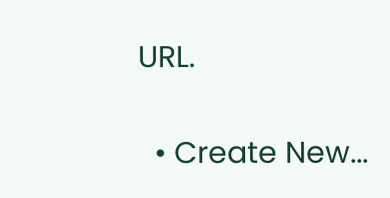URL.

  • Create New...